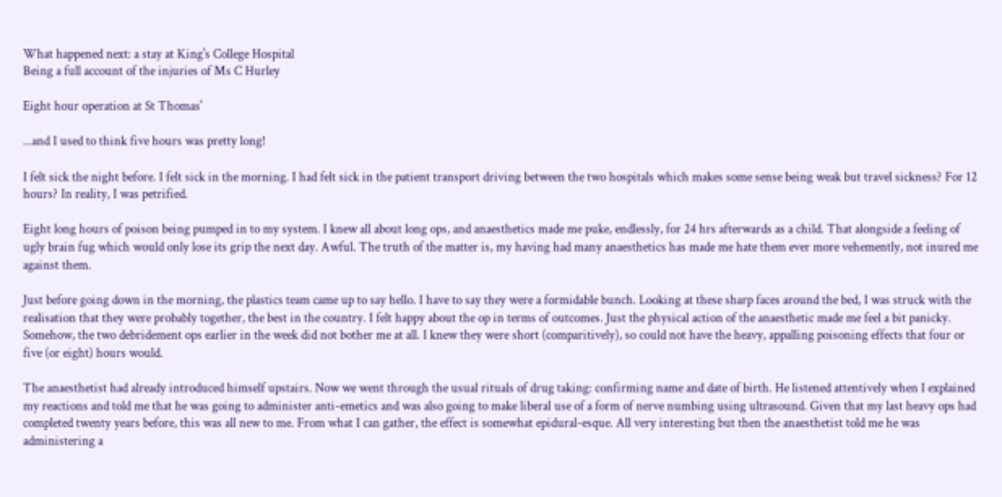What happened next: a stay at King's College Hospital
Being a full account of the injuries of Ms C Hurley

Eight hour operation at St Thomas'

...and I used to think five hours was pretty long!

I felt sick the night before. I felt sick in the morning. I had felt sick in the patient transport driving between the two hospitals which makes some sense being weak but travel sickness? For 12 hours? In reality, I was petrified.

Eight long hours of poison being pumped in to my system. I knew all about long ops, and anaesthetics made me puke, endlessly, for 24 hrs afterwards as a child. That alongside a feeling of ugly brain fug which would only lose its grip the next day. Awful. The truth of the matter is, my having had many anaesthetics has made me hate them ever more vehemently, not inured me against them.

Just before going down in the morning, the plastics team came up to say hello. I have to say they were a formidable bunch. Looking at these sharp faces around the bed, I was struck with the realisation that they were probably together, the best in the country. I felt happy about the op in terms of outcomes. Just the physical action of the anaesthetic made me feel a bit panicky. Somehow, the two debridement ops earlier in the week did not bother me at all. I knew they were short (comparitively), so could not have the heavy, appalling poisoning effects that four or five (or eight) hours would.

The anaesthetist had already introduced himself upstairs. Now we went through the usual rituals of drug taking: confirming name and date of birth. He listened attentively when I explained my reactions and told me that he was going to administer anti-emetics and was also going to make liberal use of a form of nerve numbing using ultrasound. Given that my last heavy ops had completed twenty years before, this was all new to me. From what I can gather, the effect is somewhat epidural-esque. All very interesting but then the anaesthetist told me he was administering a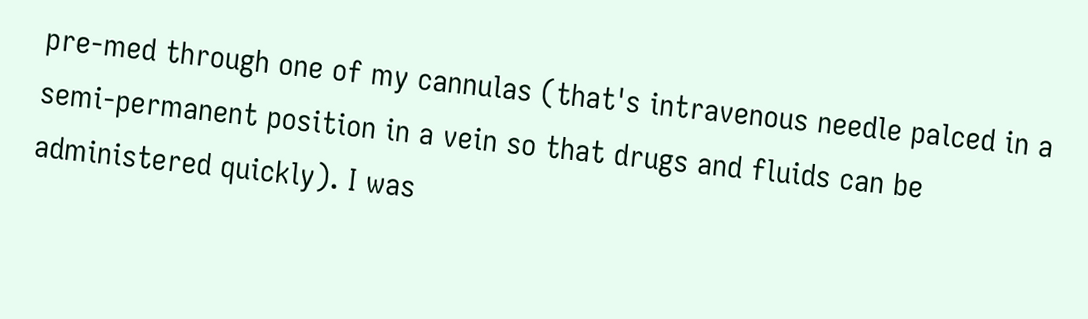pre-med through one of my cannulas (that's intravenous needle palced in a semi-permanent position in a vein so that drugs and fluids can be administered quickly). I was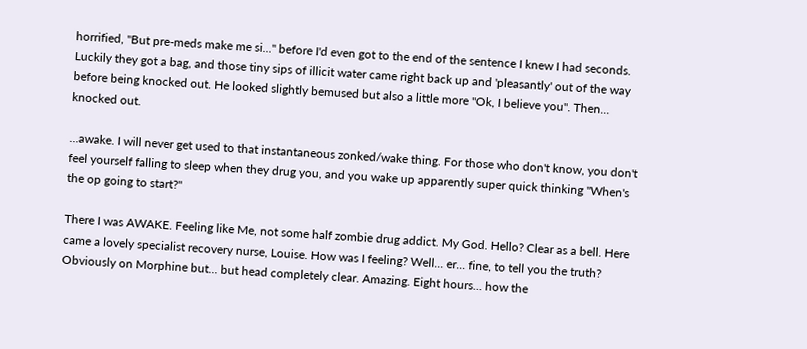horrified, "But pre-meds make me si..." before I'd even got to the end of the sentence I knew I had seconds. Luckily they got a bag, and those tiny sips of illicit water came right back up and 'pleasantly' out of the way before being knocked out. He looked slightly bemused but also a little more "Ok, I believe you". Then... knocked out.

...awake. I will never get used to that instantaneous zonked/wake thing. For those who don't know, you don't feel yourself falling to sleep when they drug you, and you wake up apparently super quick thinking "When's the op going to start?"

There I was AWAKE. Feeling like Me, not some half zombie drug addict. My God. Hello? Clear as a bell. Here came a lovely specialist recovery nurse, Louise. How was I feeling? Well... er... fine, to tell you the truth? Obviously on Morphine but... but head completely clear. Amazing. Eight hours... how the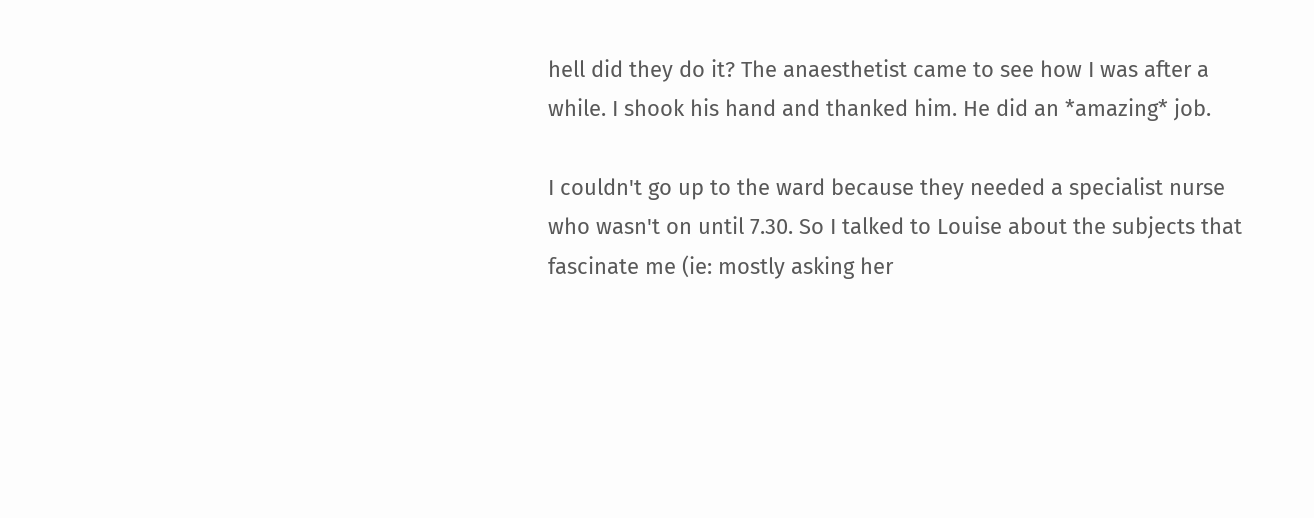hell did they do it? The anaesthetist came to see how I was after a while. I shook his hand and thanked him. He did an *amazing* job.

I couldn't go up to the ward because they needed a specialist nurse who wasn't on until 7.30. So I talked to Louise about the subjects that fascinate me (ie: mostly asking her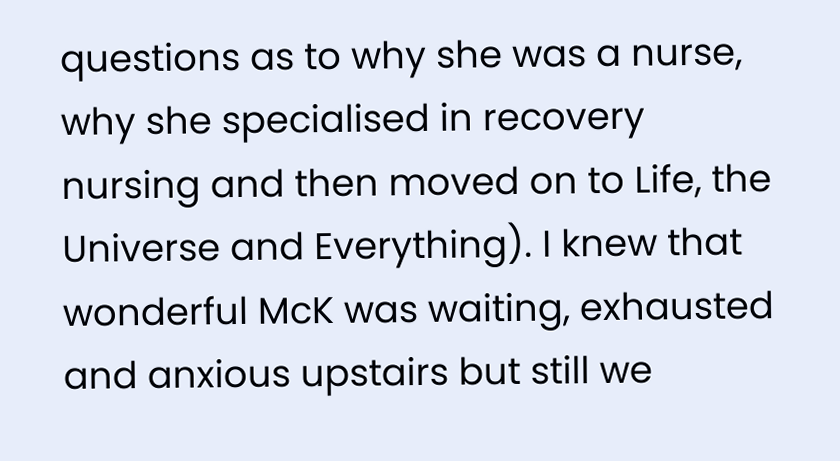questions as to why she was a nurse, why she specialised in recovery nursing and then moved on to Life, the Universe and Everything). I knew that wonderful McK was waiting, exhausted and anxious upstairs but still we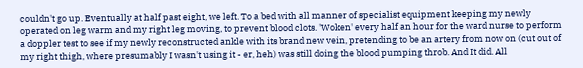couldn't go up. Eventually at half past eight, we left. To a bed with all manner of specialist equipment keeping my newly operated on leg warm and my right leg moving, to prevent blood clots. 'Woken' every half an hour for the ward nurse to perform a doppler test to see if my newly reconstructed ankle with its brand new vein, pretending to be an artery from now on (cut out of my right thigh, where presumably I wasn't using it - er, heh) was still doing the blood pumping throb. And It did. All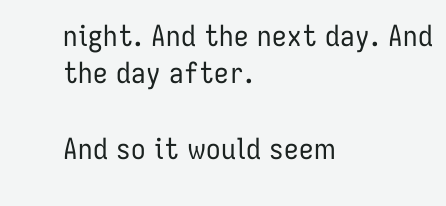night. And the next day. And the day after.

And so it would seem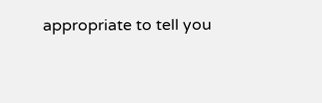appropriate to tell you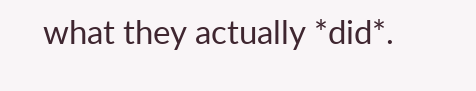what they actually *did*.